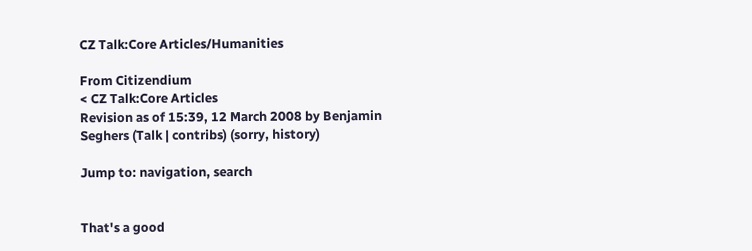CZ Talk:Core Articles/Humanities

From Citizendium
< CZ Talk:Core Articles
Revision as of 15:39, 12 March 2008 by Benjamin Seghers (Talk | contribs) (sorry, history)

Jump to: navigation, search


That's a good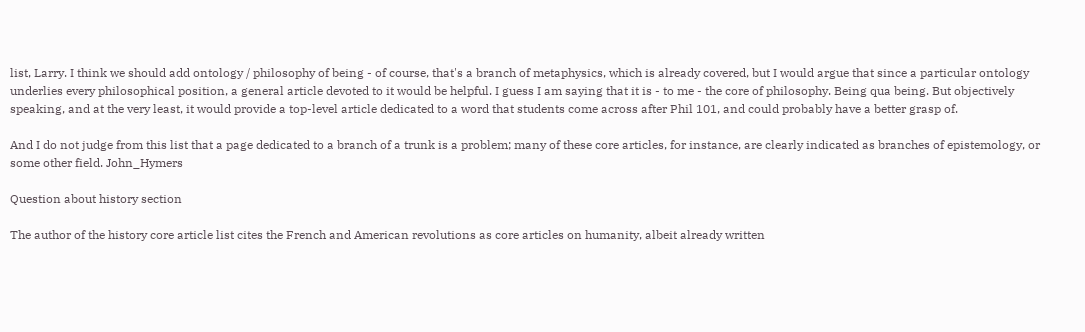list, Larry. I think we should add ontology / philosophy of being - of course, that's a branch of metaphysics, which is already covered, but I would argue that since a particular ontology underlies every philosophical position, a general article devoted to it would be helpful. I guess I am saying that it is - to me - the core of philosophy. Being qua being. But objectively speaking, and at the very least, it would provide a top-level article dedicated to a word that students come across after Phil 101, and could probably have a better grasp of.

And I do not judge from this list that a page dedicated to a branch of a trunk is a problem; many of these core articles, for instance, are clearly indicated as branches of epistemology, or some other field. John_Hymers

Question about history section

The author of the history core article list cites the French and American revolutions as core articles on humanity, albeit already written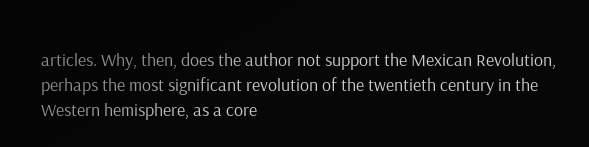articles. Why, then, does the author not support the Mexican Revolution, perhaps the most significant revolution of the twentieth century in the Western hemisphere, as a core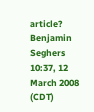article? Benjamin Seghers 10:37, 12 March 2008 (CDT)